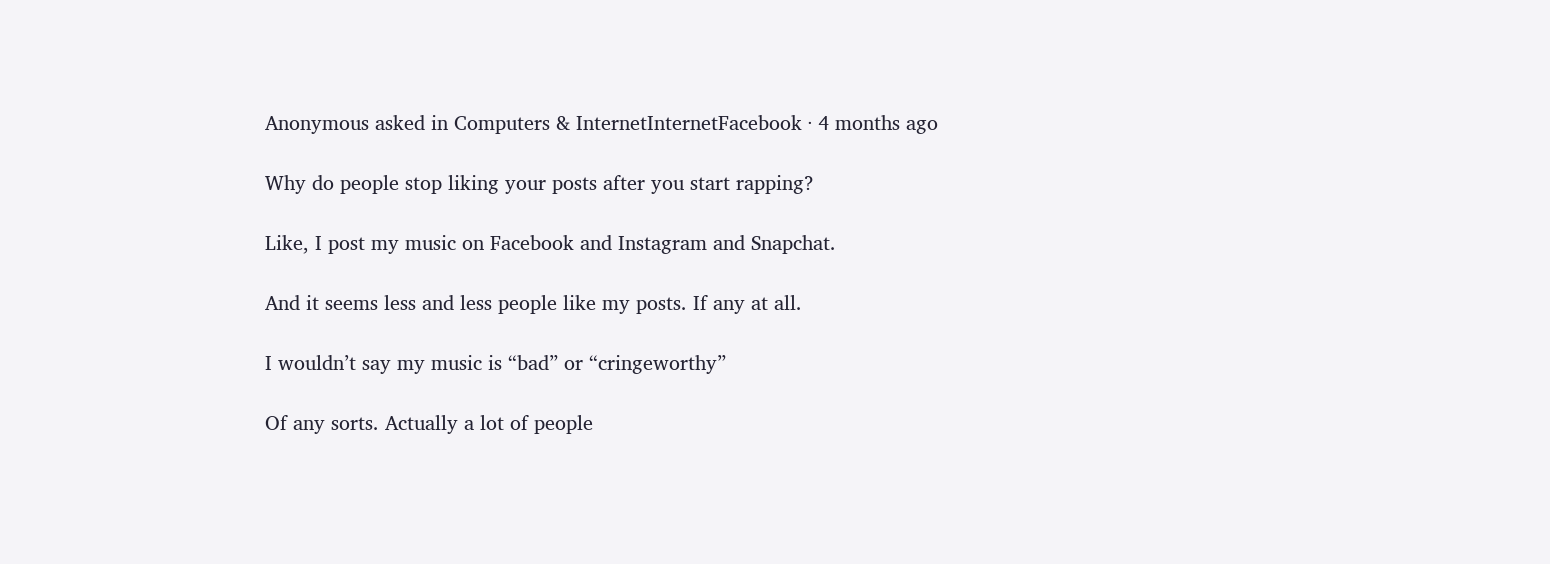Anonymous asked in Computers & InternetInternetFacebook · 4 months ago

Why do people stop liking your posts after you start rapping?

Like, I post my music on Facebook and Instagram and Snapchat.

And it seems less and less people like my posts. If any at all.

I wouldn’t say my music is “bad” or “cringeworthy”

Of any sorts. Actually a lot of people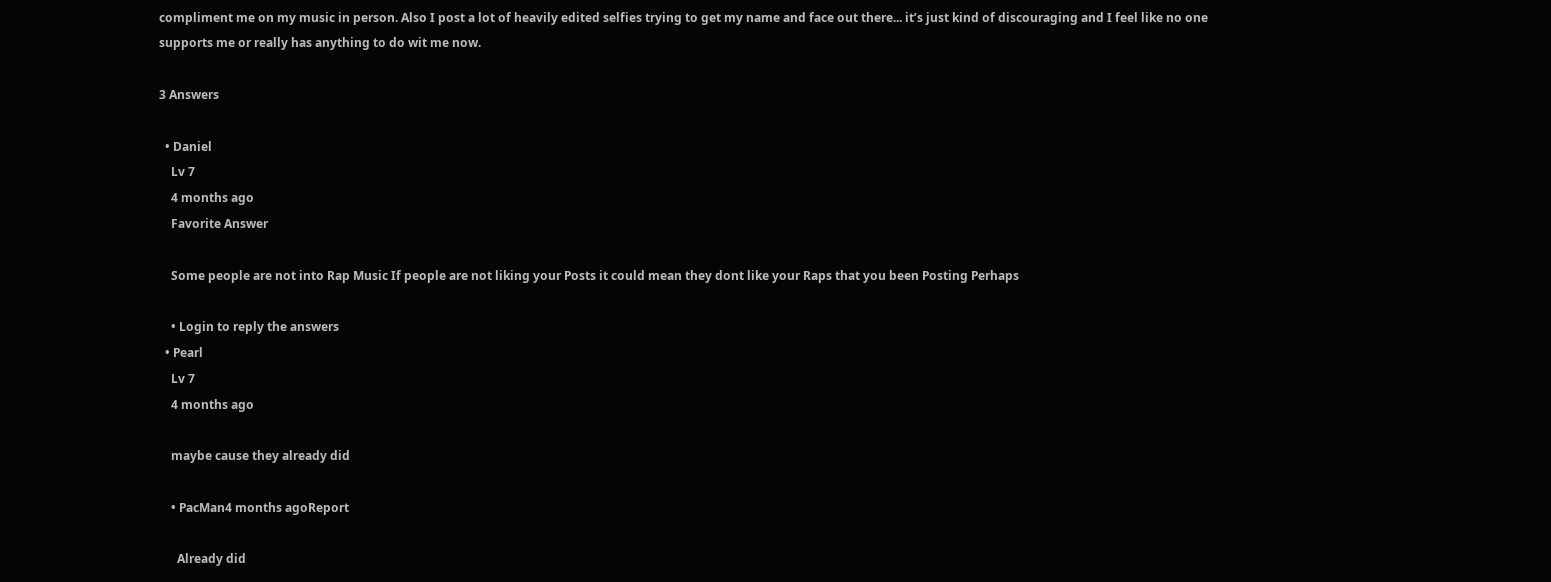compliment me on my music in person. Also I post a lot of heavily edited selfies trying to get my name and face out there... it’s just kind of discouraging and I feel like no one supports me or really has anything to do wit me now.

3 Answers

  • Daniel
    Lv 7
    4 months ago
    Favorite Answer

    Some people are not into Rap Music If people are not liking your Posts it could mean they dont like your Raps that you been Posting Perhaps

    • Login to reply the answers
  • Pearl
    Lv 7
    4 months ago

    maybe cause they already did

    • PacMan4 months agoReport

      Already did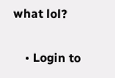what lol?

    • Login to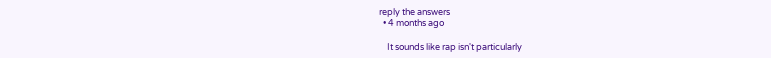reply the answers
  • 4 months ago

    It sounds like rap isn't particularly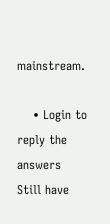mainstream.

    • Login to reply the answers
Still have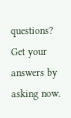questions? Get your answers by asking now.